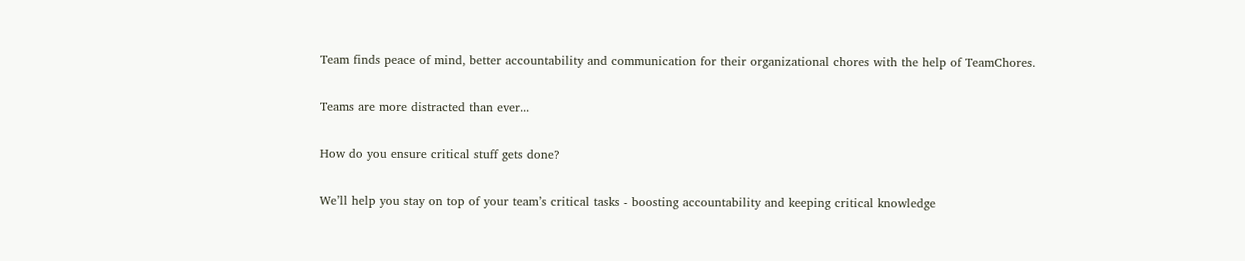Team finds peace of mind, better accountability and communication for their organizational chores with the help of TeamChores.

Teams are more distracted than ever...

How do you ensure critical stuff gets done?

We’ll help you stay on top of your team’s critical tasks - boosting accountability and keeping critical knowledge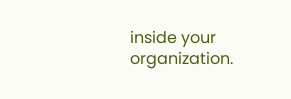inside your organization.